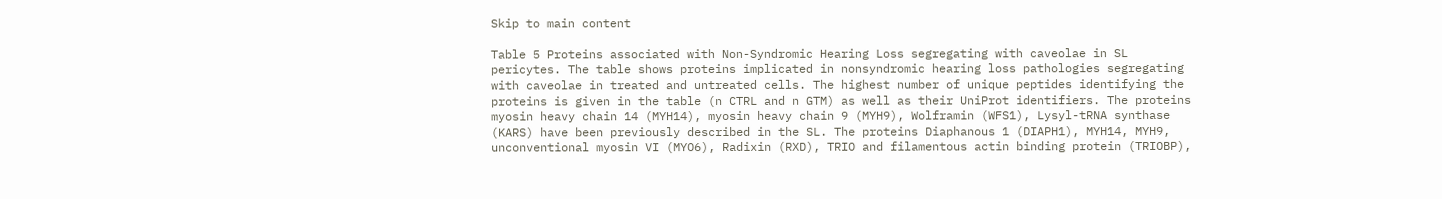Skip to main content

Table 5 Proteins associated with Non-Syndromic Hearing Loss segregating with caveolae in SL pericytes. The table shows proteins implicated in nonsyndromic hearing loss pathologies segregating with caveolae in treated and untreated cells. The highest number of unique peptides identifying the proteins is given in the table (n CTRL and n GTM) as well as their UniProt identifiers. The proteins myosin heavy chain 14 (MYH14), myosin heavy chain 9 (MYH9), Wolframin (WFS1), Lysyl-tRNA synthase (KARS) have been previously described in the SL. The proteins Diaphanous 1 (DIAPH1), MYH14, MYH9, unconventional myosin VI (MYO6), Radixin (RXD), TRIO and filamentous actin binding protein (TRIOBP),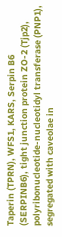Taperin (TPRN), WFS1, KARS, Serpin B6 (SERPINB6), tight junction protein ZO-2 (Tjp2), polyribonucleotide-nucleotidyl transferase (PNP1), segregated with caveolae in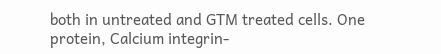both in untreated and GTM treated cells. One protein, Calcium integrin-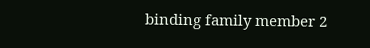binding family member 2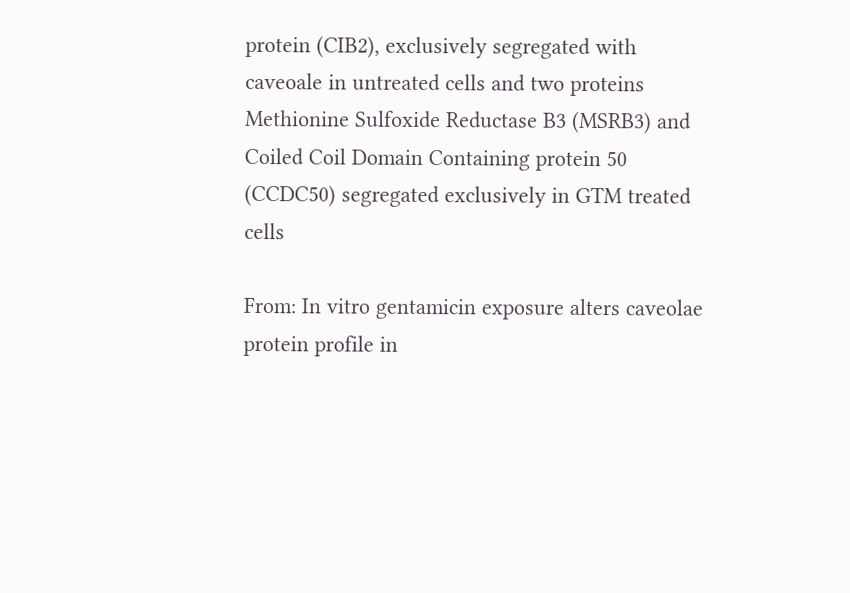protein (CIB2), exclusively segregated with caveoale in untreated cells and two proteins Methionine Sulfoxide Reductase B3 (MSRB3) and Coiled Coil Domain Containing protein 50 (CCDC50) segregated exclusively in GTM treated cells

From: In vitro gentamicin exposure alters caveolae protein profile in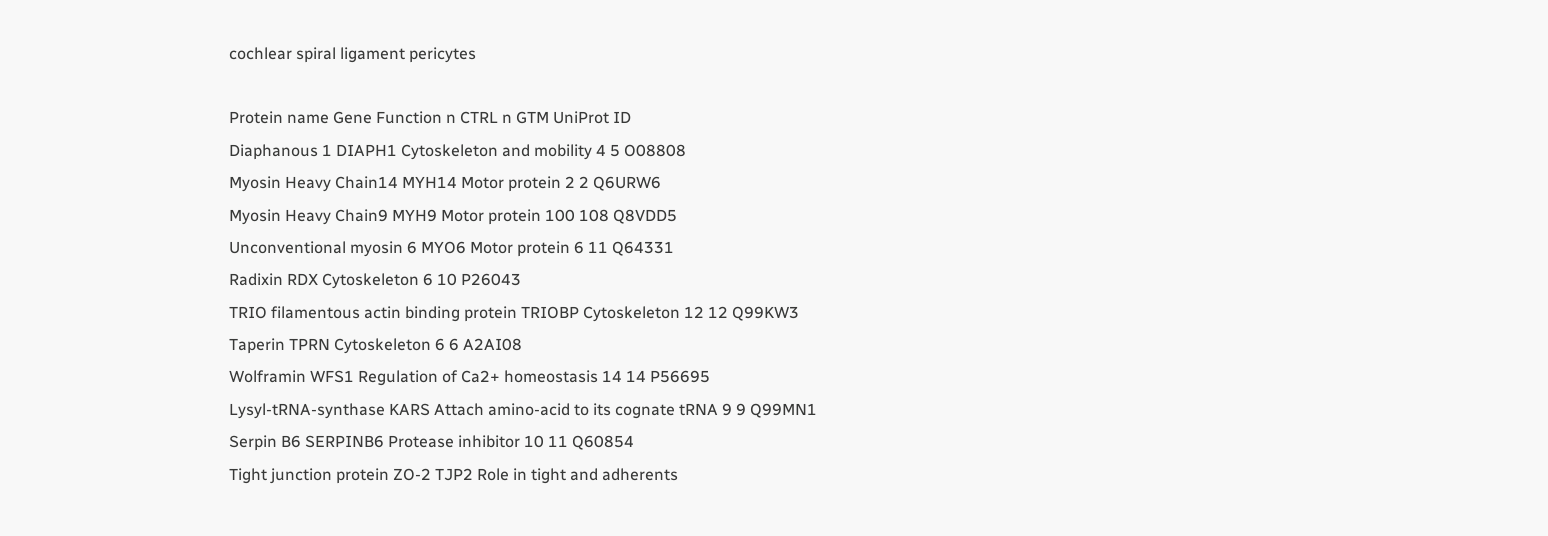cochlear spiral ligament pericytes

Protein name Gene Function n CTRL n GTM UniProt ID
Diaphanous 1 DIAPH1 Cytoskeleton and mobility 4 5 O08808
Myosin Heavy Chain14 MYH14 Motor protein 2 2 Q6URW6
Myosin Heavy Chain9 MYH9 Motor protein 100 108 Q8VDD5
Unconventional myosin 6 MYO6 Motor protein 6 11 Q64331
Radixin RDX Cytoskeleton 6 10 P26043
TRIO filamentous actin binding protein TRIOBP Cytoskeleton 12 12 Q99KW3
Taperin TPRN Cytoskeleton 6 6 A2AI08
Wolframin WFS1 Regulation of Ca2+ homeostasis 14 14 P56695
Lysyl-tRNA-synthase KARS Attach amino-acid to its cognate tRNA 9 9 Q99MN1
Serpin B6 SERPINB6 Protease inhibitor 10 11 Q60854
Tight junction protein ZO-2 TJP2 Role in tight and adherents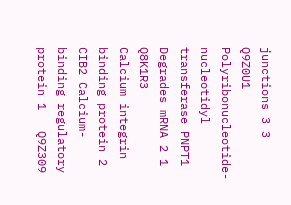junctions 3 3 Q9Z0U1
Polyribonucleotide-nucleotidyl transferase PNPT1 Degrades mRNA 2 1 Q8K1R3
Calcium integrin binding protein 2 CIB2 Calcium-binding regulatory protein 1   Q9Z309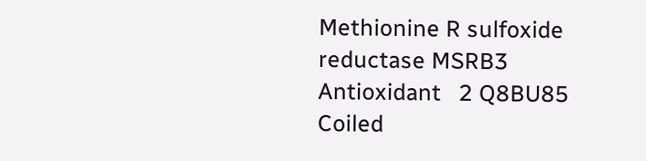Methionine R sulfoxide reductase MSRB3 Antioxidant   2 Q8BU85
Coiled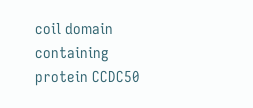coil domain containing protein CCDC50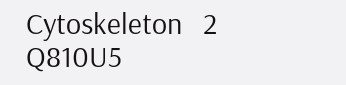Cytoskeleton   2 Q810U5